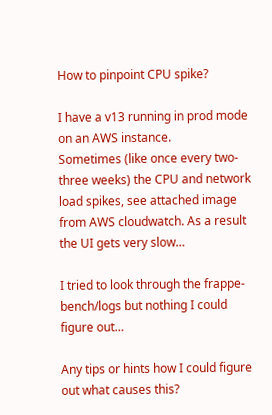How to pinpoint CPU spike?

I have a v13 running in prod mode on an AWS instance.
Sometimes (like once every two-three weeks) the CPU and network load spikes, see attached image from AWS cloudwatch. As a result the UI gets very slow…

I tried to look through the frappe-bench/logs but nothing I could figure out…

Any tips or hints how I could figure out what causes this?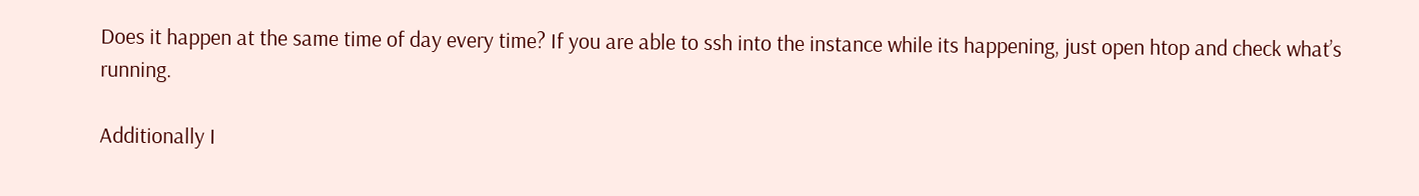Does it happen at the same time of day every time? If you are able to ssh into the instance while its happening, just open htop and check what’s running.

Additionally I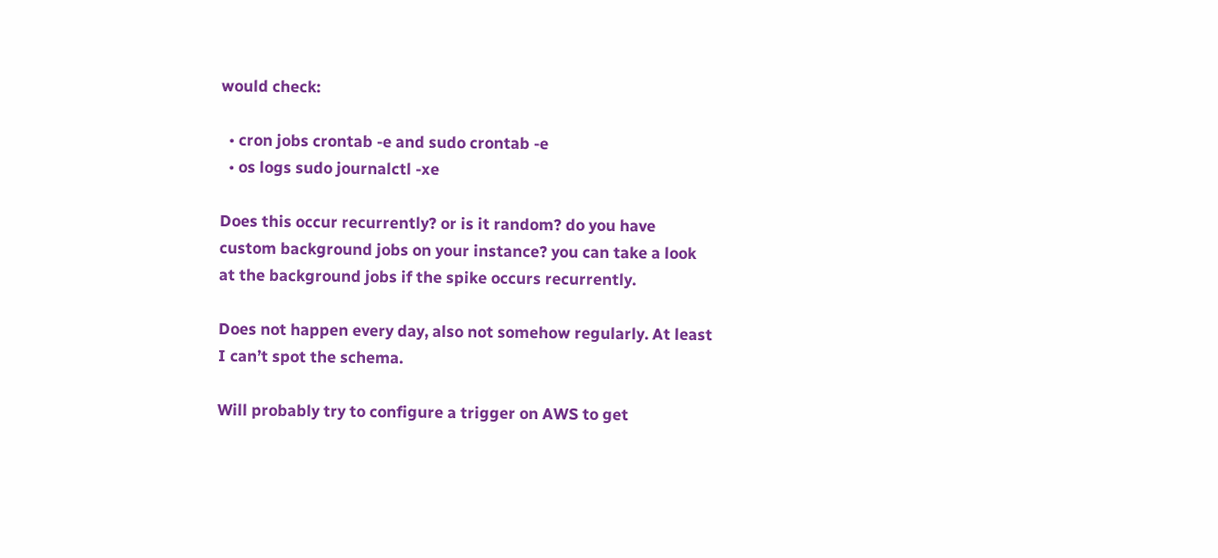would check:

  • cron jobs crontab -e and sudo crontab -e
  • os logs sudo journalctl -xe

Does this occur recurrently? or is it random? do you have custom background jobs on your instance? you can take a look at the background jobs if the spike occurs recurrently.

Does not happen every day, also not somehow regularly. At least I can’t spot the schema.

Will probably try to configure a trigger on AWS to get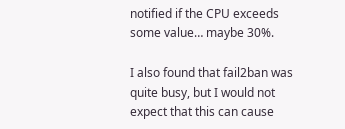notified if the CPU exceeds some value… maybe 30%.

I also found that fail2ban was quite busy, but I would not expect that this can cause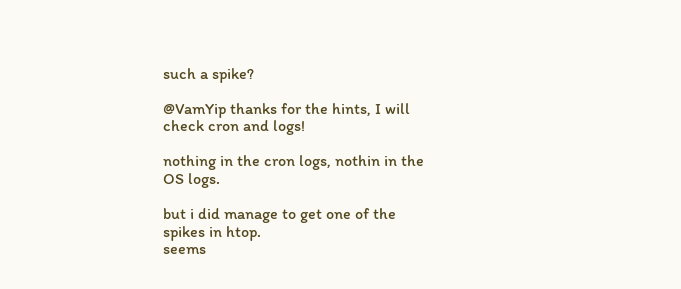such a spike?

@VamYip thanks for the hints, I will check cron and logs!

nothing in the cron logs, nothin in the OS logs.

but i did manage to get one of the spikes in htop.
seems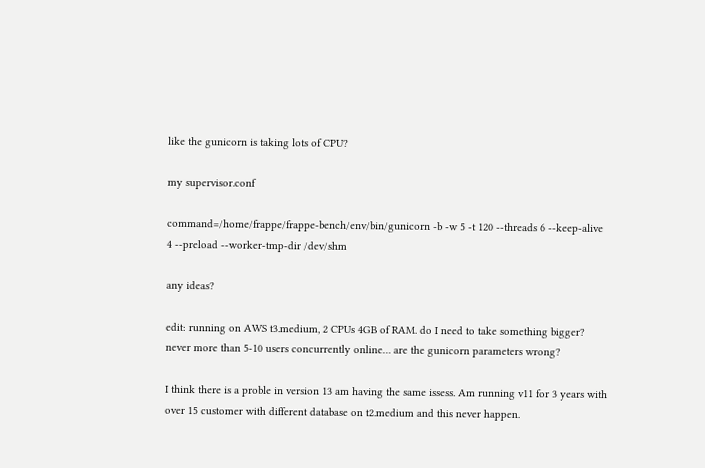like the gunicorn is taking lots of CPU?

my supervisor.conf

command=/home/frappe/frappe-bench/env/bin/gunicorn -b -w 5 -t 120 --threads 6 --keep-alive 4 --preload --worker-tmp-dir /dev/shm

any ideas?

edit: running on AWS t3.medium, 2 CPUs 4GB of RAM. do I need to take something bigger?
never more than 5-10 users concurrently online… are the gunicorn parameters wrong?

I think there is a proble in version 13 am having the same issess. Am running v11 for 3 years with over 15 customer with different database on t2.medium and this never happen.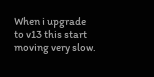When i upgrade to v13 this start moving very slow.